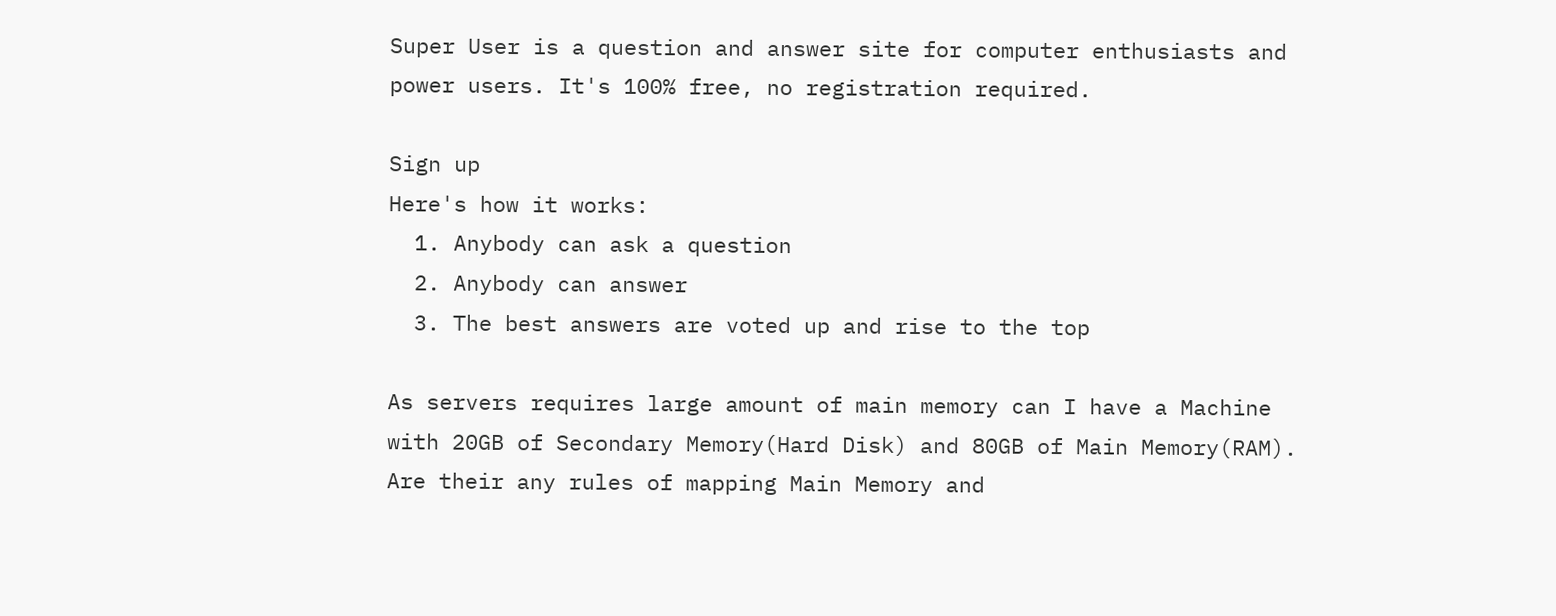Super User is a question and answer site for computer enthusiasts and power users. It's 100% free, no registration required.

Sign up
Here's how it works:
  1. Anybody can ask a question
  2. Anybody can answer
  3. The best answers are voted up and rise to the top

As servers requires large amount of main memory can I have a Machine with 20GB of Secondary Memory(Hard Disk) and 80GB of Main Memory(RAM). Are their any rules of mapping Main Memory and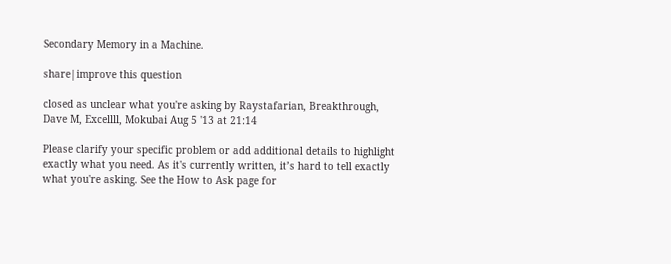Secondary Memory in a Machine.

share|improve this question

closed as unclear what you're asking by Raystafarian, Breakthrough, Dave M, Excellll, Mokubai Aug 5 '13 at 21:14

Please clarify your specific problem or add additional details to highlight exactly what you need. As it's currently written, it’s hard to tell exactly what you're asking. See the How to Ask page for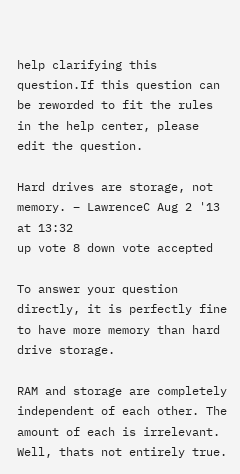help clarifying this question.If this question can be reworded to fit the rules in the help center, please edit the question.

Hard drives are storage, not memory. – LawrenceC Aug 2 '13 at 13:32
up vote 8 down vote accepted

To answer your question directly, it is perfectly fine to have more memory than hard drive storage.

RAM and storage are completely independent of each other. The amount of each is irrelevant. Well, thats not entirely true.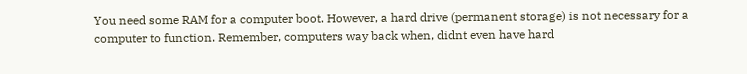You need some RAM for a computer boot. However, a hard drive (permanent storage) is not necessary for a computer to function. Remember, computers way back when, didnt even have hard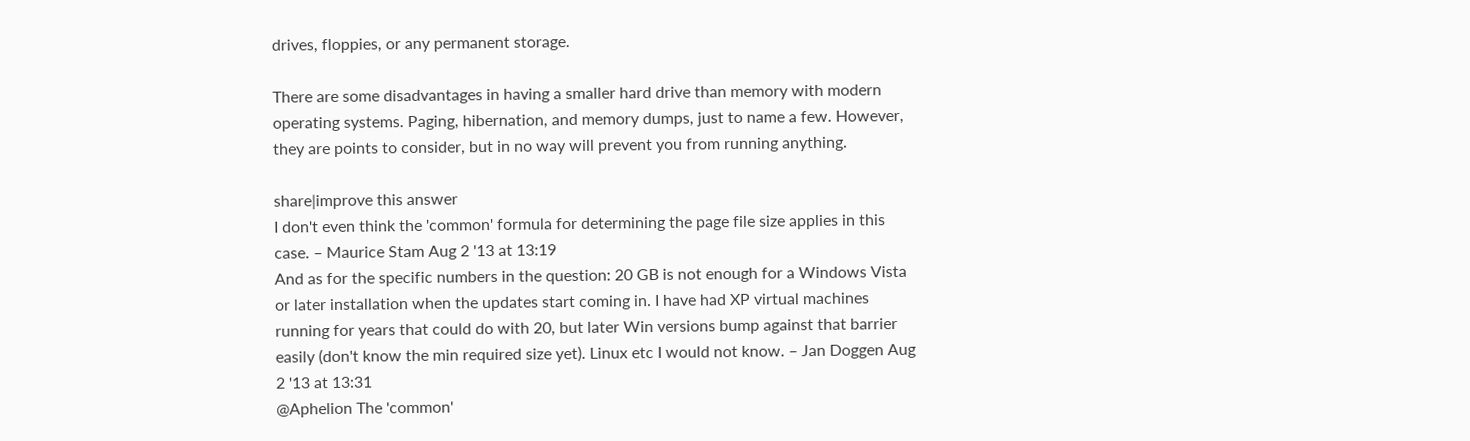drives, floppies, or any permanent storage.

There are some disadvantages in having a smaller hard drive than memory with modern operating systems. Paging, hibernation, and memory dumps, just to name a few. However, they are points to consider, but in no way will prevent you from running anything.

share|improve this answer
I don't even think the 'common' formula for determining the page file size applies in this case. – Maurice Stam Aug 2 '13 at 13:19
And as for the specific numbers in the question: 20 GB is not enough for a Windows Vista or later installation when the updates start coming in. I have had XP virtual machines running for years that could do with 20, but later Win versions bump against that barrier easily (don't know the min required size yet). Linux etc I would not know. – Jan Doggen Aug 2 '13 at 13:31
@Aphelion The 'common'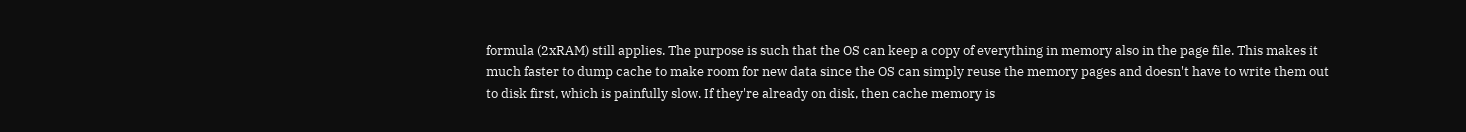formula (2xRAM) still applies. The purpose is such that the OS can keep a copy of everything in memory also in the page file. This makes it much faster to dump cache to make room for new data since the OS can simply reuse the memory pages and doesn't have to write them out to disk first, which is painfully slow. If they're already on disk, then cache memory is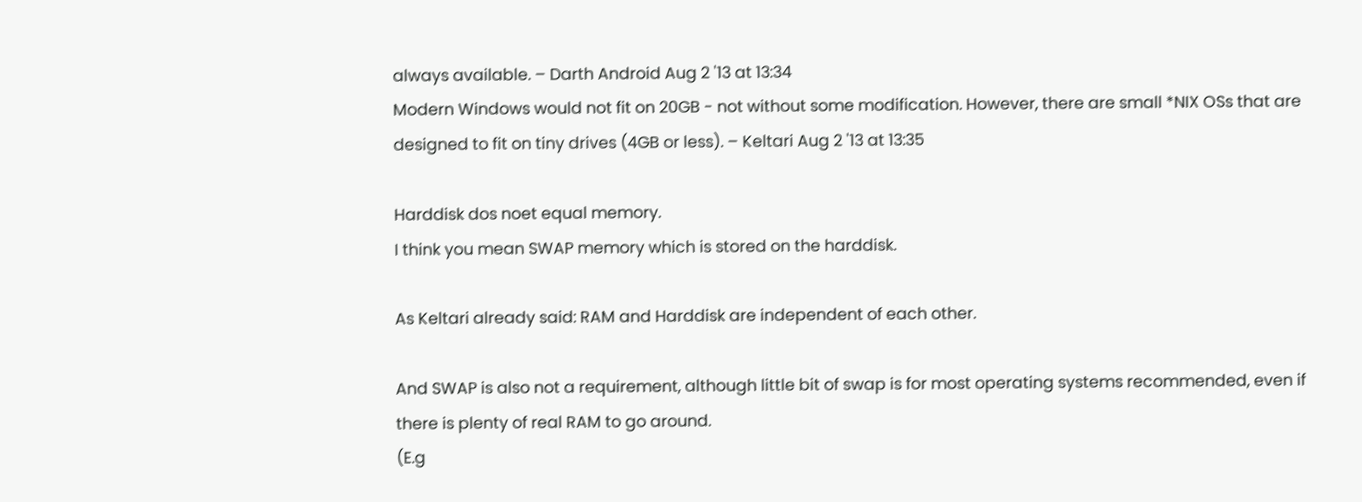always available. – Darth Android Aug 2 '13 at 13:34
Modern Windows would not fit on 20GB - not without some modification. However, there are small *NIX OSs that are designed to fit on tiny drives (4GB or less). – Keltari Aug 2 '13 at 13:35

Harddisk dos noet equal memory.
I think you mean SWAP memory which is stored on the harddisk.

As Keltari already said: RAM and Harddisk are independent of each other.

And SWAP is also not a requirement, although little bit of swap is for most operating systems recommended, even if there is plenty of real RAM to go around.
(E.g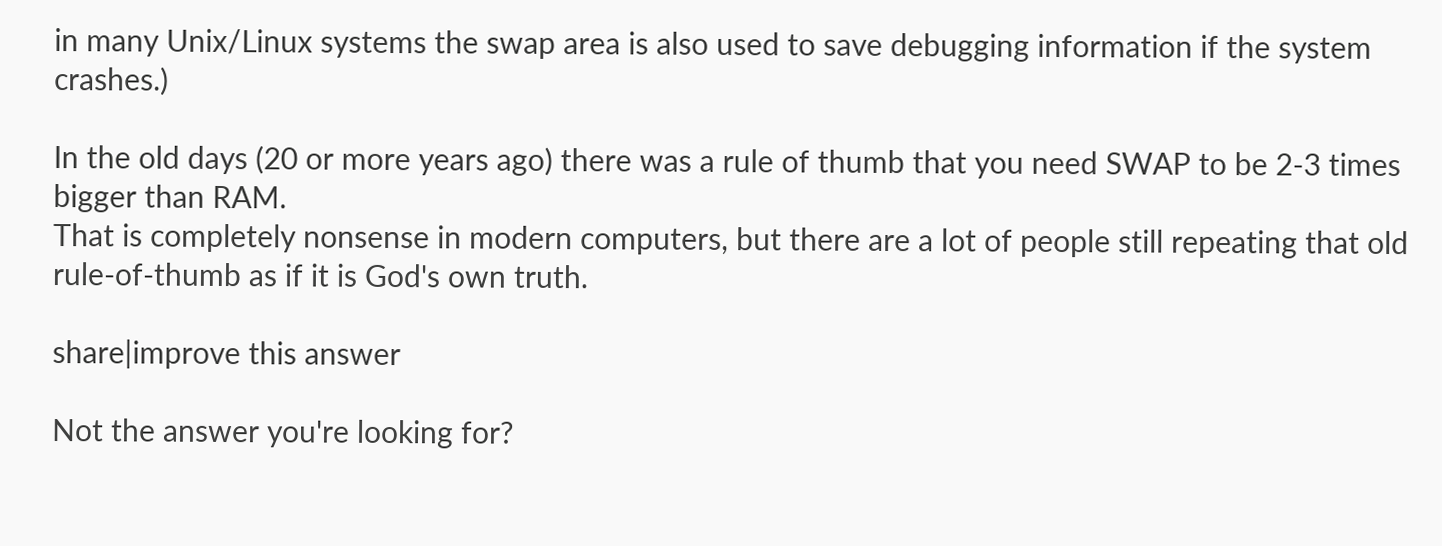in many Unix/Linux systems the swap area is also used to save debugging information if the system crashes.)

In the old days (20 or more years ago) there was a rule of thumb that you need SWAP to be 2-3 times bigger than RAM.
That is completely nonsense in modern computers, but there are a lot of people still repeating that old rule-of-thumb as if it is God's own truth.

share|improve this answer

Not the answer you're looking for?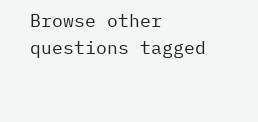Browse other questions tagged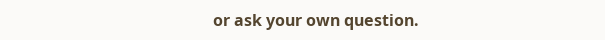or ask your own question.